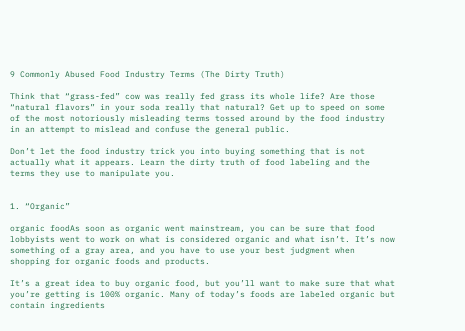9 Commonly Abused Food Industry Terms (The Dirty Truth)

Think that “grass-fed” cow was really fed grass its whole life? Are those “natural flavors” in your soda really that natural? Get up to speed on some of the most notoriously misleading terms tossed around by the food industry in an attempt to mislead and confuse the general public.

Don’t let the food industry trick you into buying something that is not actually what it appears. Learn the dirty truth of food labeling and the terms they use to manipulate you.


1. “Organic”

organic foodAs soon as organic went mainstream, you can be sure that food lobbyists went to work on what is considered organic and what isn’t. It’s now something of a gray area, and you have to use your best judgment when shopping for organic foods and products.

It’s a great idea to buy organic food, but you’ll want to make sure that what you’re getting is 100% organic. Many of today’s foods are labeled organic but contain ingredients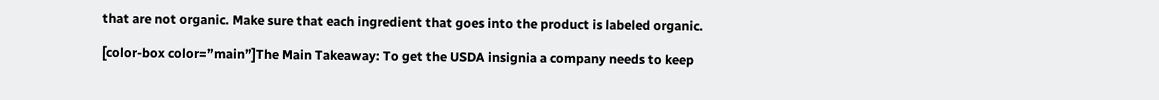that are not organic. Make sure that each ingredient that goes into the product is labeled organic.

[color-box color=”main”]The Main Takeaway: To get the USDA insignia a company needs to keep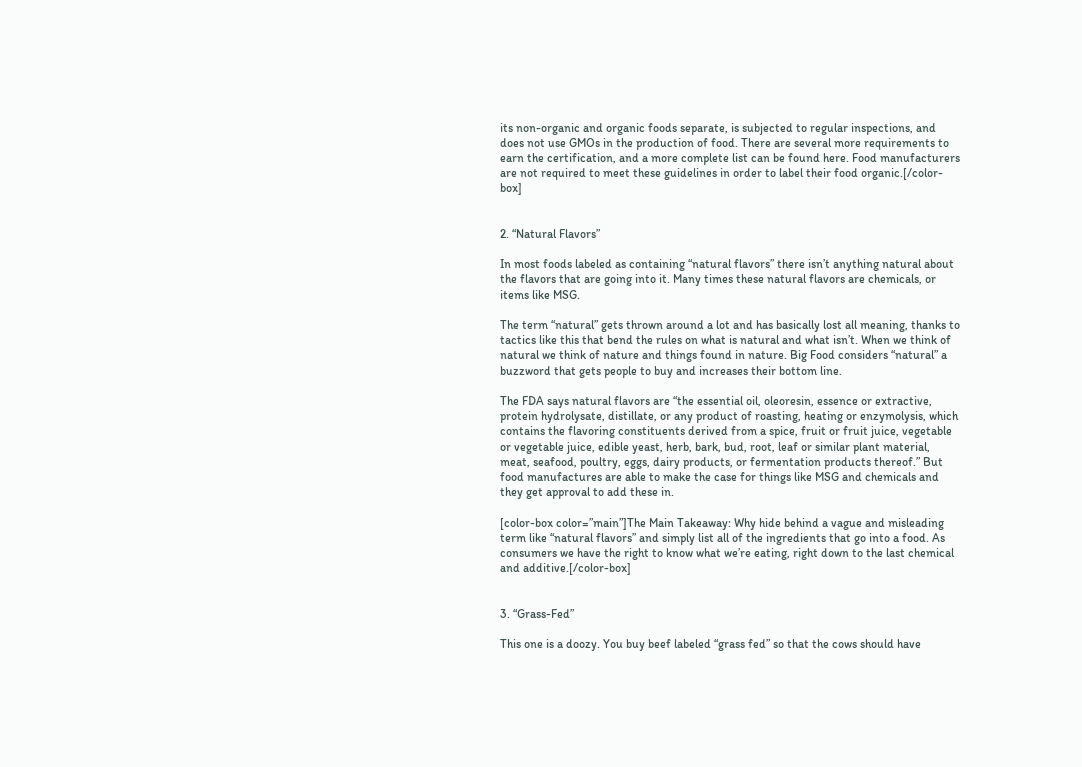its non-organic and organic foods separate, is subjected to regular inspections, and does not use GMOs in the production of food. There are several more requirements to earn the certification, and a more complete list can be found here. Food manufacturers are not required to meet these guidelines in order to label their food organic.[/color-box]


2. “Natural Flavors”

In most foods labeled as containing “natural flavors” there isn’t anything natural about the flavors that are going into it. Many times these natural flavors are chemicals, or items like MSG.

The term “natural” gets thrown around a lot and has basically lost all meaning, thanks to tactics like this that bend the rules on what is natural and what isn’t. When we think of natural we think of nature and things found in nature. Big Food considers “natural” a buzzword that gets people to buy and increases their bottom line.

The FDA says natural flavors are “the essential oil, oleoresin, essence or extractive, protein hydrolysate, distillate, or any product of roasting, heating or enzymolysis, which contains the flavoring constituents derived from a spice, fruit or fruit juice, vegetable or vegetable juice, edible yeast, herb, bark, bud, root, leaf or similar plant material, meat, seafood, poultry, eggs, dairy products, or fermentation products thereof.” But food manufactures are able to make the case for things like MSG and chemicals and they get approval to add these in.

[color-box color=”main”]The Main Takeaway: Why hide behind a vague and misleading term like “natural flavors” and simply list all of the ingredients that go into a food. As consumers we have the right to know what we’re eating, right down to the last chemical and additive.[/color-box]


3. “Grass-Fed”

This one is a doozy. You buy beef labeled “grass fed” so that the cows should have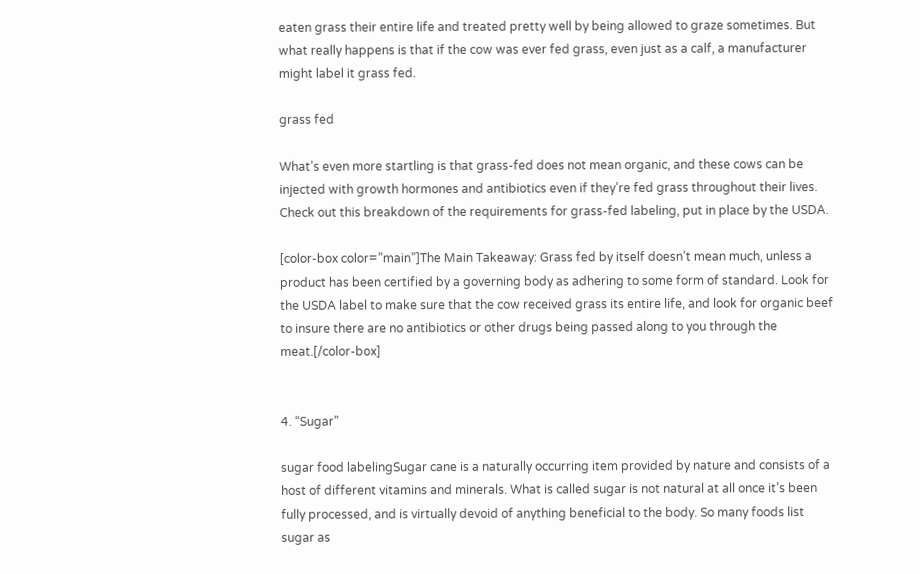eaten grass their entire life and treated pretty well by being allowed to graze sometimes. But what really happens is that if the cow was ever fed grass, even just as a calf, a manufacturer might label it grass fed.

grass fed

What’s even more startling is that grass-fed does not mean organic, and these cows can be injected with growth hormones and antibiotics even if they’re fed grass throughout their lives. Check out this breakdown of the requirements for grass-fed labeling, put in place by the USDA.

[color-box color=”main”]The Main Takeaway: Grass fed by itself doesn’t mean much, unless a product has been certified by a governing body as adhering to some form of standard. Look for the USDA label to make sure that the cow received grass its entire life, and look for organic beef to insure there are no antibiotics or other drugs being passed along to you through the meat.[/color-box]


4. “Sugar”

sugar food labelingSugar cane is a naturally occurring item provided by nature and consists of a host of different vitamins and minerals. What is called sugar is not natural at all once it’s been fully processed, and is virtually devoid of anything beneficial to the body. So many foods list sugar as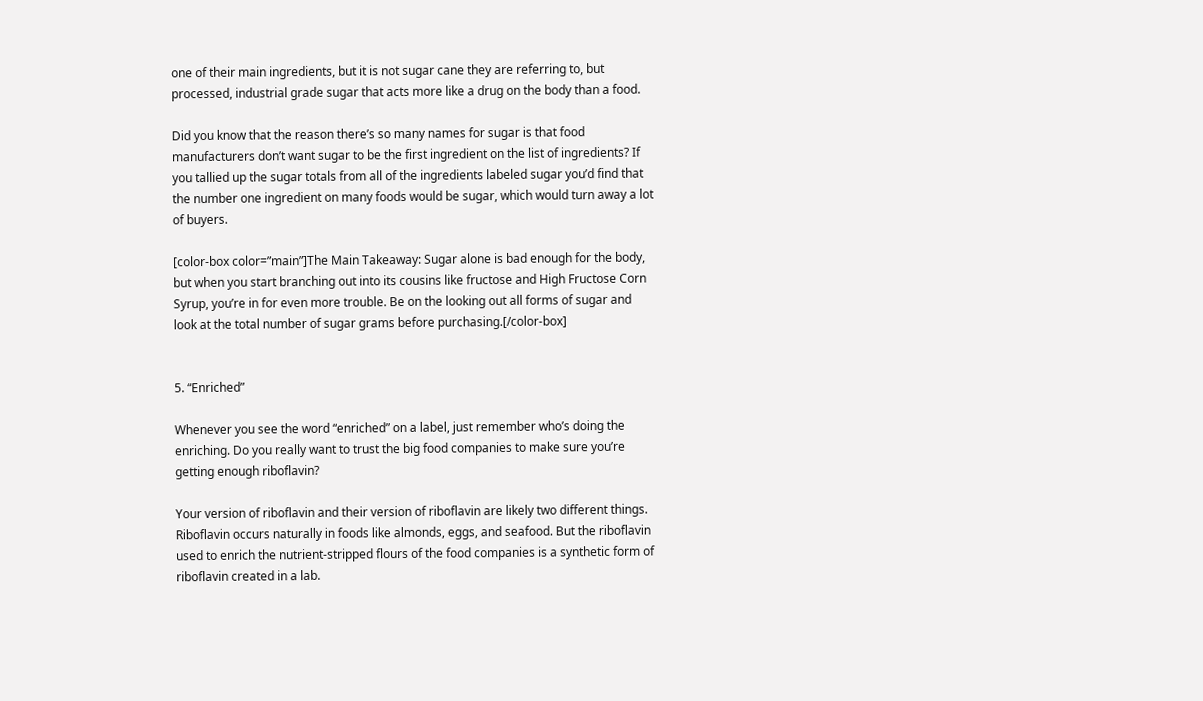one of their main ingredients, but it is not sugar cane they are referring to, but processed, industrial grade sugar that acts more like a drug on the body than a food.

Did you know that the reason there’s so many names for sugar is that food manufacturers don’t want sugar to be the first ingredient on the list of ingredients? If you tallied up the sugar totals from all of the ingredients labeled sugar you’d find that the number one ingredient on many foods would be sugar, which would turn away a lot of buyers.

[color-box color=”main”]The Main Takeaway: Sugar alone is bad enough for the body, but when you start branching out into its cousins like fructose and High Fructose Corn Syrup, you’re in for even more trouble. Be on the looking out all forms of sugar and look at the total number of sugar grams before purchasing.[/color-box]


5. “Enriched”

Whenever you see the word “enriched” on a label, just remember who’s doing the enriching. Do you really want to trust the big food companies to make sure you’re getting enough riboflavin?

Your version of riboflavin and their version of riboflavin are likely two different things. Riboflavin occurs naturally in foods like almonds, eggs, and seafood. But the riboflavin used to enrich the nutrient-stripped flours of the food companies is a synthetic form of riboflavin created in a lab.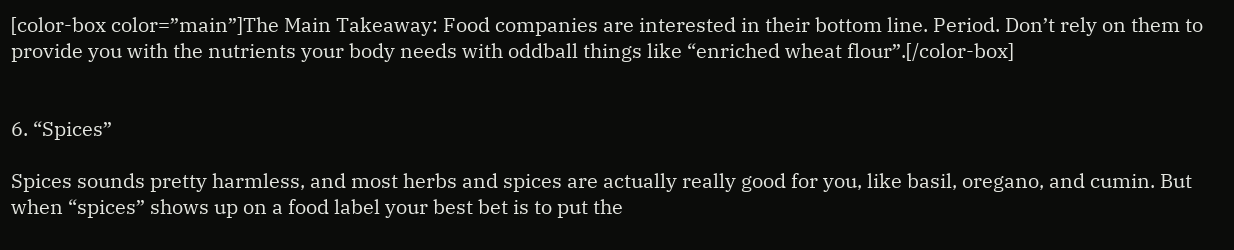[color-box color=”main”]The Main Takeaway: Food companies are interested in their bottom line. Period. Don’t rely on them to provide you with the nutrients your body needs with oddball things like “enriched wheat flour”.[/color-box]


6. “Spices”

Spices sounds pretty harmless, and most herbs and spices are actually really good for you, like basil, oregano, and cumin. But when “spices” shows up on a food label your best bet is to put the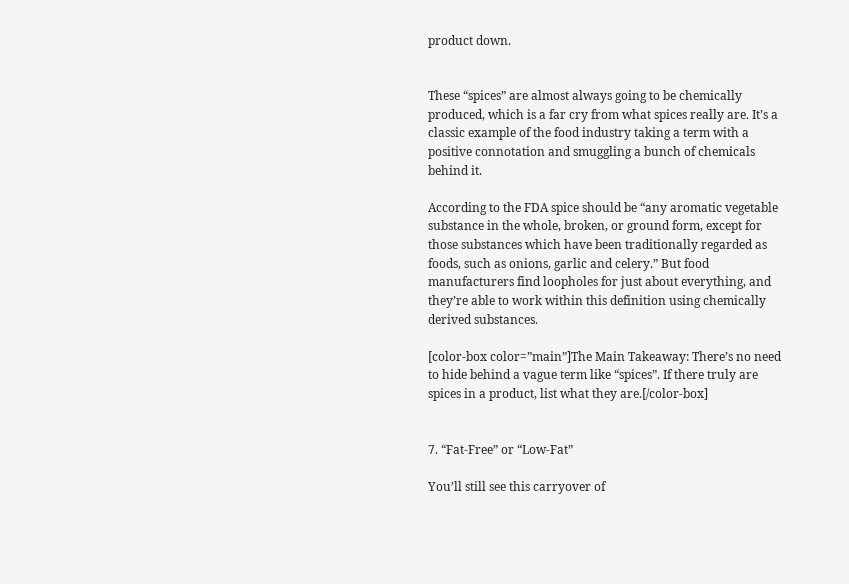product down.


These “spices” are almost always going to be chemically produced, which is a far cry from what spices really are. It’s a classic example of the food industry taking a term with a positive connotation and smuggling a bunch of chemicals behind it.

According to the FDA spice should be “any aromatic vegetable substance in the whole, broken, or ground form, except for those substances which have been traditionally regarded as foods, such as onions, garlic and celery.” But food manufacturers find loopholes for just about everything, and they’re able to work within this definition using chemically derived substances.

[color-box color=”main”]The Main Takeaway: There’s no need to hide behind a vague term like “spices”. If there truly are spices in a product, list what they are.[/color-box]


7. “Fat-Free” or “Low-Fat”

You’ll still see this carryover of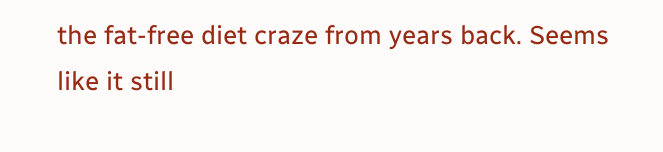the fat-free diet craze from years back. Seems like it still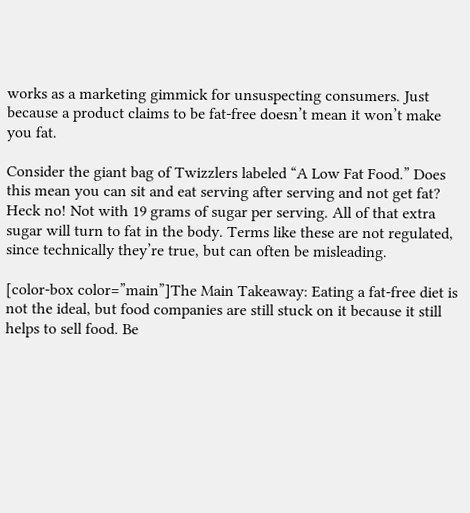works as a marketing gimmick for unsuspecting consumers. Just because a product claims to be fat-free doesn’t mean it won’t make you fat.

Consider the giant bag of Twizzlers labeled “A Low Fat Food.” Does this mean you can sit and eat serving after serving and not get fat? Heck no! Not with 19 grams of sugar per serving. All of that extra sugar will turn to fat in the body. Terms like these are not regulated, since technically they’re true, but can often be misleading.

[color-box color=”main”]The Main Takeaway: Eating a fat-free diet is not the ideal, but food companies are still stuck on it because it still helps to sell food. Be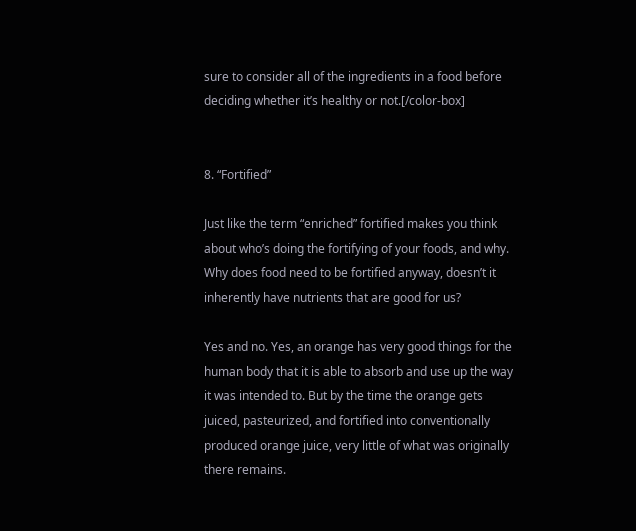sure to consider all of the ingredients in a food before deciding whether it’s healthy or not.[/color-box]


8. “Fortified”

Just like the term “enriched” fortified makes you think about who’s doing the fortifying of your foods, and why. Why does food need to be fortified anyway, doesn’t it inherently have nutrients that are good for us?

Yes and no. Yes, an orange has very good things for the human body that it is able to absorb and use up the way it was intended to. But by the time the orange gets juiced, pasteurized, and fortified into conventionally produced orange juice, very little of what was originally there remains.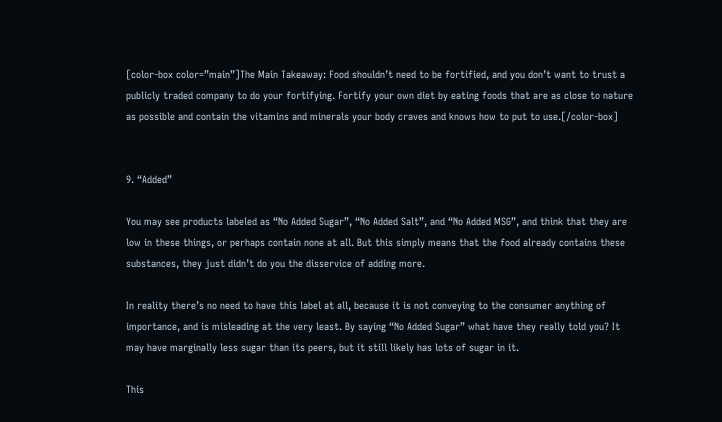[color-box color=”main”]The Main Takeaway: Food shouldn’t need to be fortified, and you don’t want to trust a publicly traded company to do your fortifying. Fortify your own diet by eating foods that are as close to nature as possible and contain the vitamins and minerals your body craves and knows how to put to use.[/color-box]


9. “Added”

You may see products labeled as “No Added Sugar”, “No Added Salt”, and “No Added MSG”, and think that they are low in these things, or perhaps contain none at all. But this simply means that the food already contains these substances, they just didn’t do you the disservice of adding more.

In reality there’s no need to have this label at all, because it is not conveying to the consumer anything of importance, and is misleading at the very least. By saying “No Added Sugar” what have they really told you? It may have marginally less sugar than its peers, but it still likely has lots of sugar in it.

This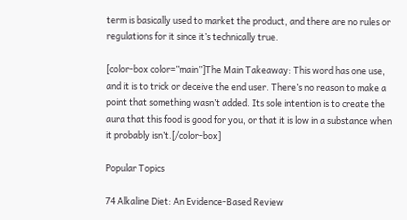term is basically used to market the product, and there are no rules or regulations for it since it’s technically true.

[color-box color=”main”]The Main Takeaway: This word has one use, and it is to trick or deceive the end user. There’s no reason to make a point that something wasn’t added. Its sole intention is to create the aura that this food is good for you, or that it is low in a substance when it probably isn’t.[/color-box]

Popular Topics

74 Alkaline Diet: An Evidence-Based Review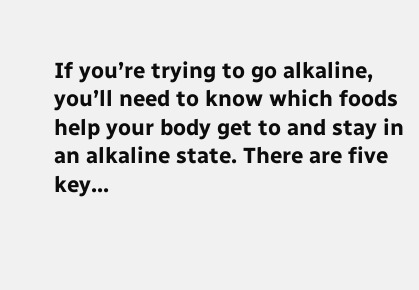If you’re trying to go alkaline, you’ll need to know which foods help your body get to and stay in an alkaline state. There are five key...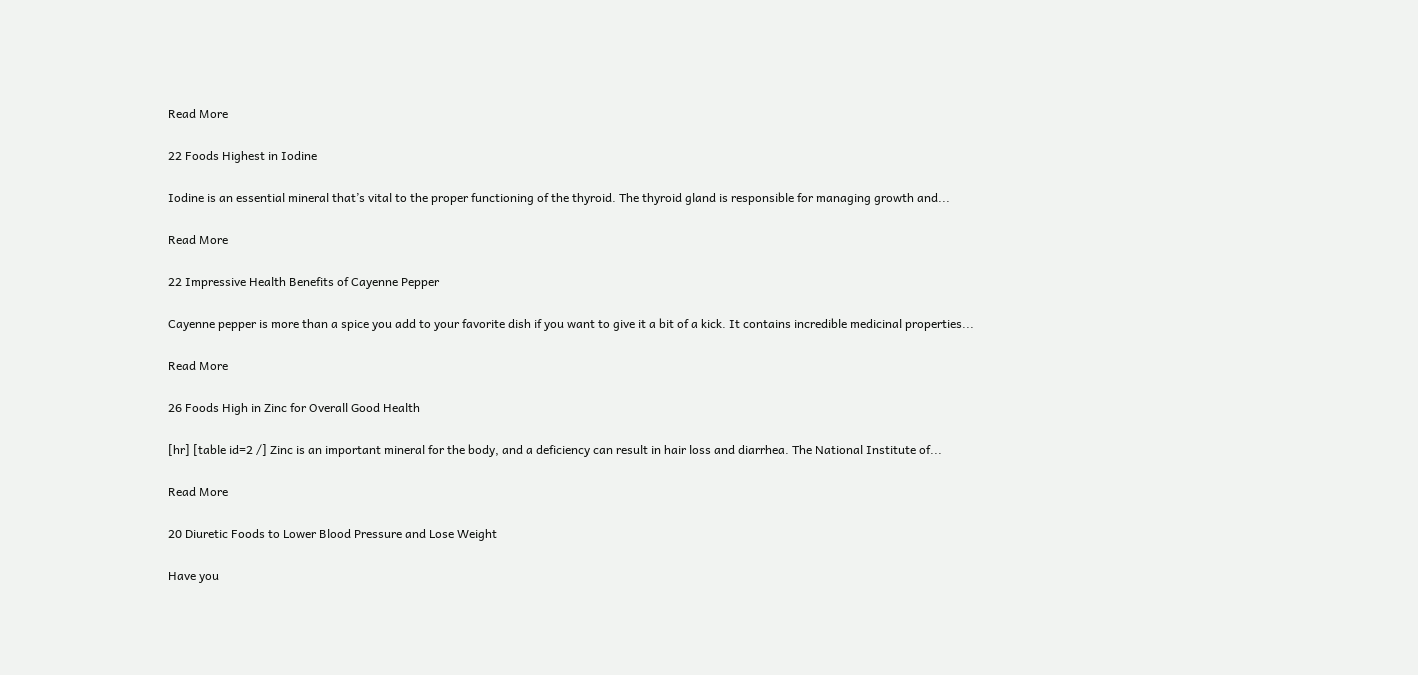Read More

22 Foods Highest in Iodine

Iodine is an essential mineral that’s vital to the proper functioning of the thyroid. The thyroid gland is responsible for managing growth and...

Read More

22 Impressive Health Benefits of Cayenne Pepper

Cayenne pepper is more than a spice you add to your favorite dish if you want to give it a bit of a kick. It contains incredible medicinal properties...

Read More

26 Foods High in Zinc for Overall Good Health

[hr] [table id=2 /] Zinc is an important mineral for the body, and a deficiency can result in hair loss and diarrhea. The National Institute of...

Read More

20 Diuretic Foods to Lower Blood Pressure and Lose Weight

Have you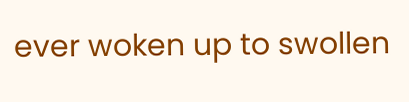ever woken up to swollen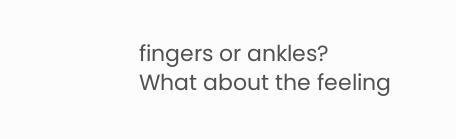fingers or ankles? What about the feeling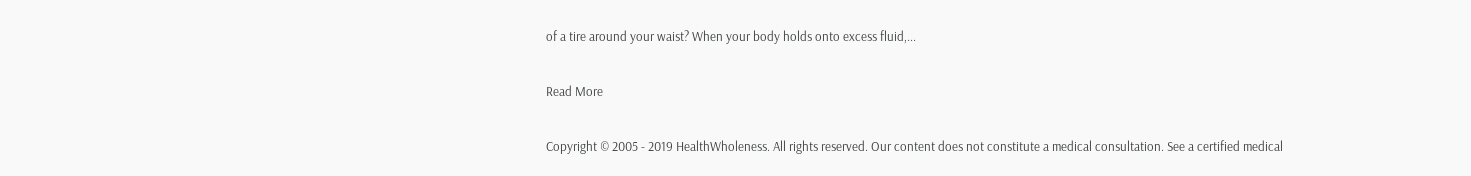of a tire around your waist? When your body holds onto excess fluid,...

Read More

Copyright © 2005 - 2019 HealthWholeness. All rights reserved. Our content does not constitute a medical consultation. See a certified medical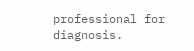professional for diagnosis.